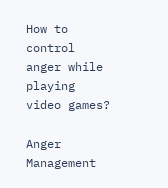How to control anger while playing video games?

Anger Management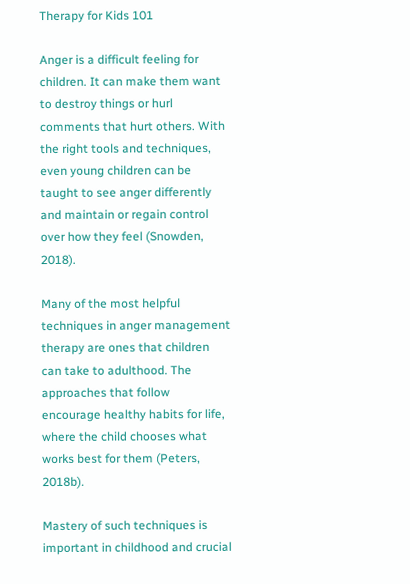Therapy for Kids 101

Anger is a difficult feeling for children. It can make them want to destroy things or hurl comments that hurt others. With the right tools and techniques, even young children can be taught to see anger differently and maintain or regain control over how they feel (Snowden, 2018).

Many of the most helpful techniques in anger management therapy are ones that children can take to adulthood. The approaches that follow encourage healthy habits for life, where the child chooses what works best for them (Peters, 2018b).

Mastery of such techniques is important in childhood and crucial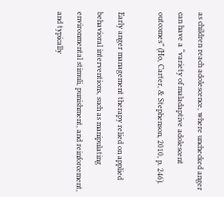as children reach adolescence, where unchecked anger can have a “variety of maladaptive adolescent outcomes” (Ho, Carter, & Stephenson, 2010, p. 246).

Early anger management therapy relied on applied behavioral interventions, such as manipulating environmental stimuli, punishment, and reinforcement, and typically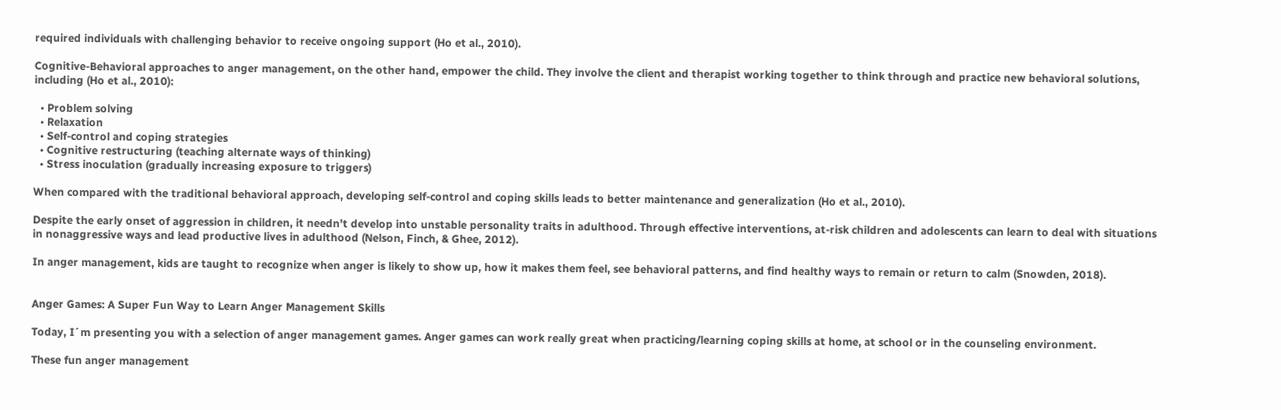required individuals with challenging behavior to receive ongoing support (Ho et al., 2010).

Cognitive-Behavioral approaches to anger management, on the other hand, empower the child. They involve the client and therapist working together to think through and practice new behavioral solutions, including (Ho et al., 2010):

  • Problem solving
  • Relaxation
  • Self-control and coping strategies
  • Cognitive restructuring (teaching alternate ways of thinking)
  • Stress inoculation (gradually increasing exposure to triggers)

When compared with the traditional behavioral approach, developing self-control and coping skills leads to better maintenance and generalization (Ho et al., 2010).

Despite the early onset of aggression in children, it needn’t develop into unstable personality traits in adulthood. Through effective interventions, at-risk children and adolescents can learn to deal with situations in nonaggressive ways and lead productive lives in adulthood (Nelson, Finch, & Ghee, 2012).

In anger management, kids are taught to recognize when anger is likely to show up, how it makes them feel, see behavioral patterns, and find healthy ways to remain or return to calm (Snowden, 2018).


Anger Games: A Super Fun Way to Learn Anger Management Skills

Today, I´m presenting you with a selection of anger management games. Anger games can work really great when practicing/learning coping skills at home, at school or in the counseling environment.

These fun anger management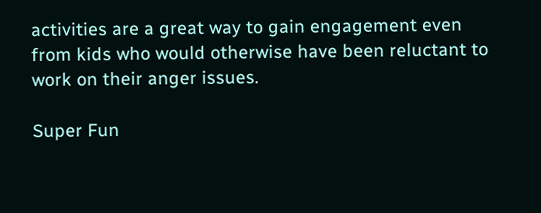activities are a great way to gain engagement even from kids who would otherwise have been reluctant to work on their anger issues.

Super Fun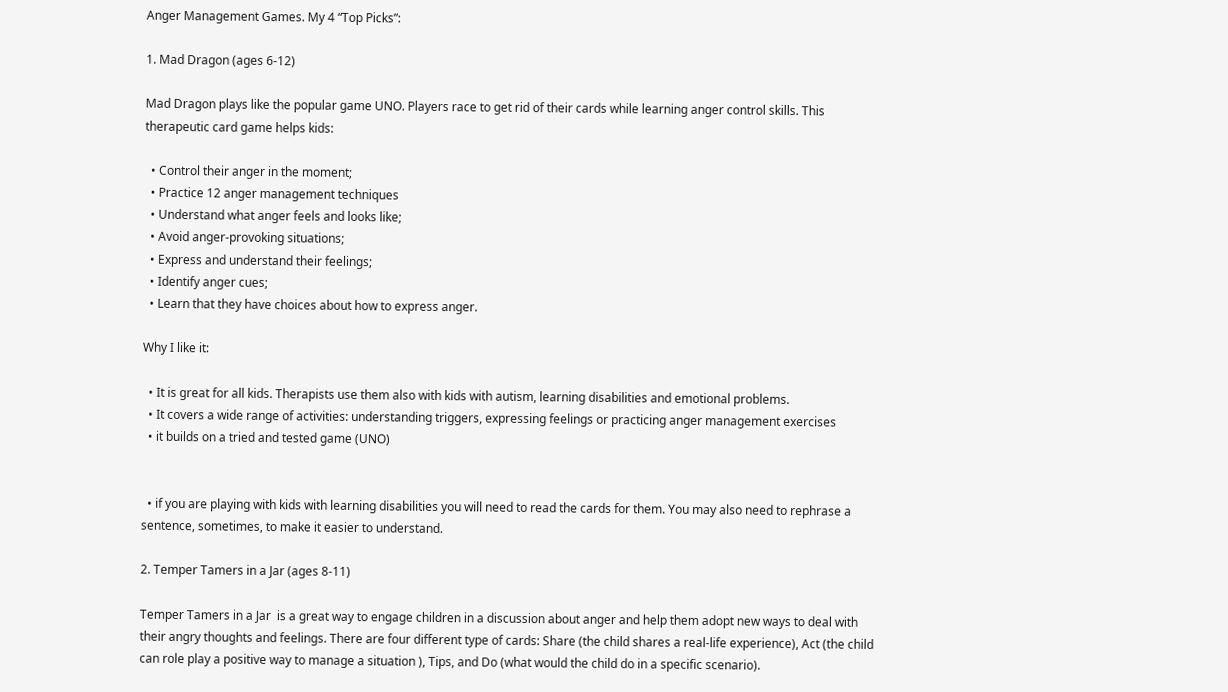Anger Management Games. My 4 “Top Picks”:

1. Mad Dragon (ages 6-12)

Mad Dragon plays like the popular game UNO. Players race to get rid of their cards while learning anger control skills. This therapeutic card game helps kids:

  • Control their anger in the moment;
  • Practice 12 anger management techniques
  • Understand what anger feels and looks like;
  • Avoid anger-provoking situations;
  • Express and understand their feelings;
  • Identify anger cues;
  • Learn that they have choices about how to express anger.

Why I like it:

  • It is great for all kids. Therapists use them also with kids with autism, learning disabilities and emotional problems.
  • It covers a wide range of activities: understanding triggers, expressing feelings or practicing anger management exercises
  • it builds on a tried and tested game (UNO)


  • if you are playing with kids with learning disabilities you will need to read the cards for them. You may also need to rephrase a sentence, sometimes, to make it easier to understand.

2. Temper Tamers in a Jar (ages 8-11)

Temper Tamers in a Jar  is a great way to engage children in a discussion about anger and help them adopt new ways to deal with their angry thoughts and feelings. There are four different type of cards: Share (the child shares a real-life experience), Act (the child can role play a positive way to manage a situation ), Tips, and Do (what would the child do in a specific scenario).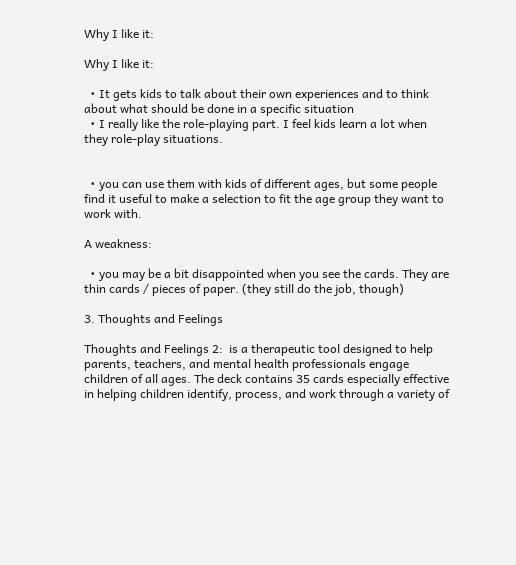Why I like it:

Why I like it:

  • It gets kids to talk about their own experiences and to think about what should be done in a specific situation
  • I really like the role-playing part. I feel kids learn a lot when they role-play situations.


  • you can use them with kids of different ages, but some people find it useful to make a selection to fit the age group they want to work with.

A weakness:

  • you may be a bit disappointed when you see the cards. They are thin cards / pieces of paper. (they still do the job, though)

3. Thoughts and Feelings

Thoughts and Feelings 2:  is a therapeutic tool designed to help parents, teachers, and mental health professionals engage children of all ages. The deck contains 35 cards especially effective in helping children identify, process, and work through a variety of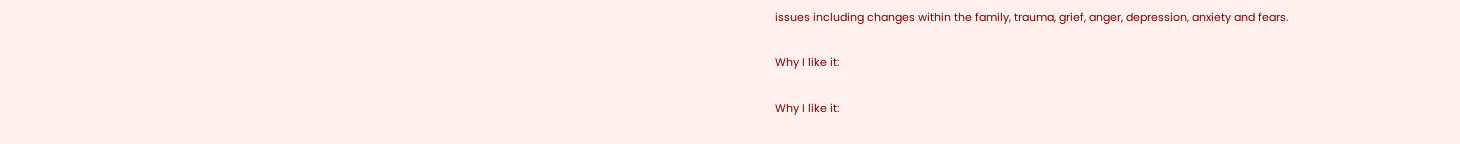issues including changes within the family, trauma, grief, anger, depression, anxiety and fears.

Why I like it:

Why I like it: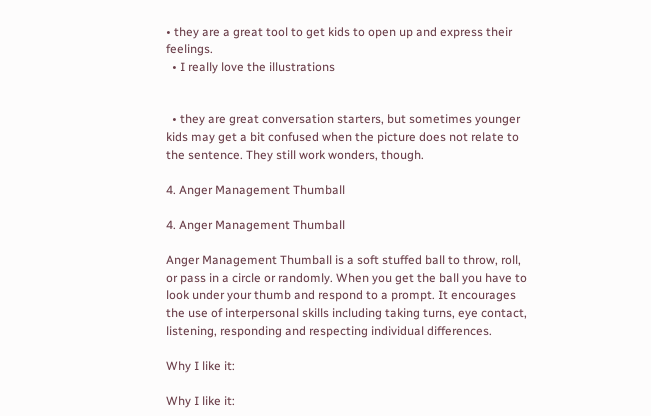• they are a great tool to get kids to open up and express their feelings.
  • I really love the illustrations


  • they are great conversation starters, but sometimes younger kids may get a bit confused when the picture does not relate to the sentence. They still work wonders, though.

4. Anger Management Thumball

4. Anger Management Thumball

Anger Management Thumball is a soft stuffed ball to throw, roll, or pass in a circle or randomly. When you get the ball you have to look under your thumb and respond to a prompt. It encourages the use of interpersonal skills including taking turns, eye contact, listening, responding and respecting individual differences.

Why I like it:

Why I like it: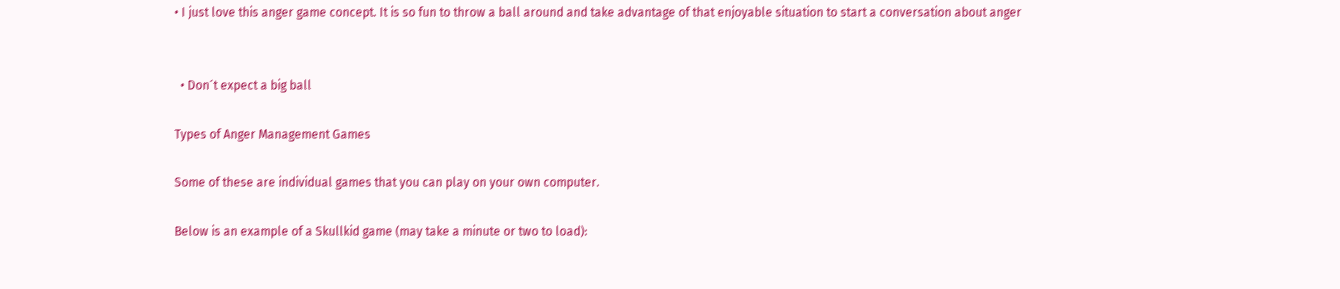• I just love this anger game concept. It is so fun to throw a ball around and take advantage of that enjoyable situation to start a conversation about anger


  • Don´t expect a big ball

Types of Anger Management Games

Some of these are individual games that you can play on your own computer.

Below is an example of a Skullkid game (may take a minute or two to load):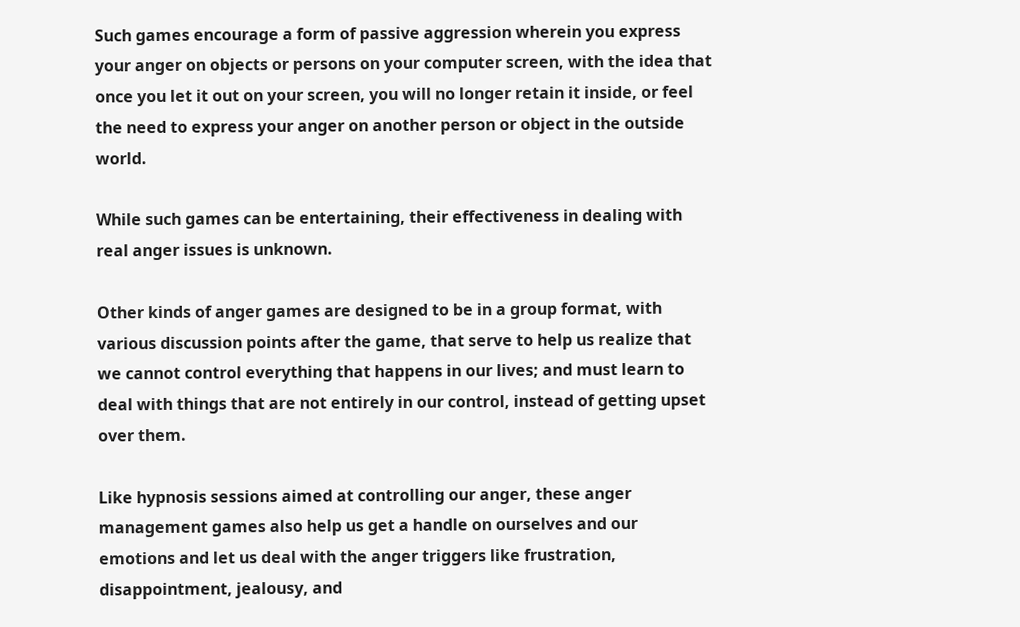Such games encourage a form of passive aggression wherein you express your anger on objects or persons on your computer screen, with the idea that once you let it out on your screen, you will no longer retain it inside, or feel the need to express your anger on another person or object in the outside world.

While such games can be entertaining, their effectiveness in dealing with real anger issues is unknown.

Other kinds of anger games are designed to be in a group format, with various discussion points after the game, that serve to help us realize that we cannot control everything that happens in our lives; and must learn to deal with things that are not entirely in our control, instead of getting upset over them.

Like hypnosis sessions aimed at controlling our anger, these anger management games also help us get a handle on ourselves and our emotions and let us deal with the anger triggers like frustration, disappointment, jealousy, and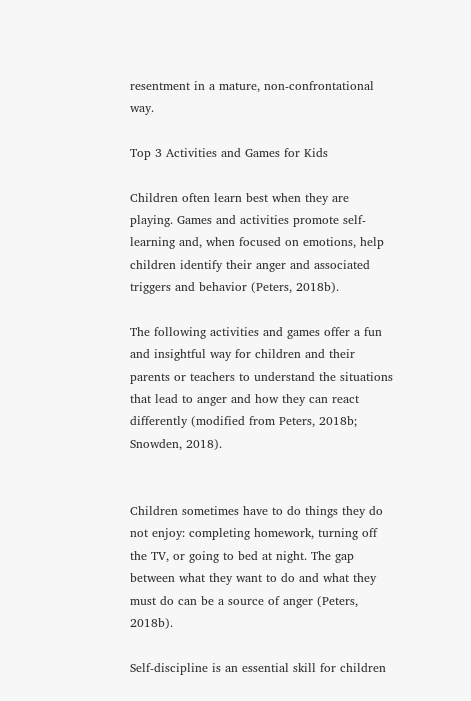resentment in a mature, non-confrontational way.

Top 3 Activities and Games for Kids

Children often learn best when they are playing. Games and activities promote self-learning and, when focused on emotions, help children identify their anger and associated triggers and behavior (Peters, 2018b).

The following activities and games offer a fun and insightful way for children and their parents or teachers to understand the situations that lead to anger and how they can react differently (modified from Peters, 2018b; Snowden, 2018).


Children sometimes have to do things they do not enjoy: completing homework, turning off the TV, or going to bed at night. The gap between what they want to do and what they must do can be a source of anger (Peters, 2018b).

Self-discipline is an essential skill for children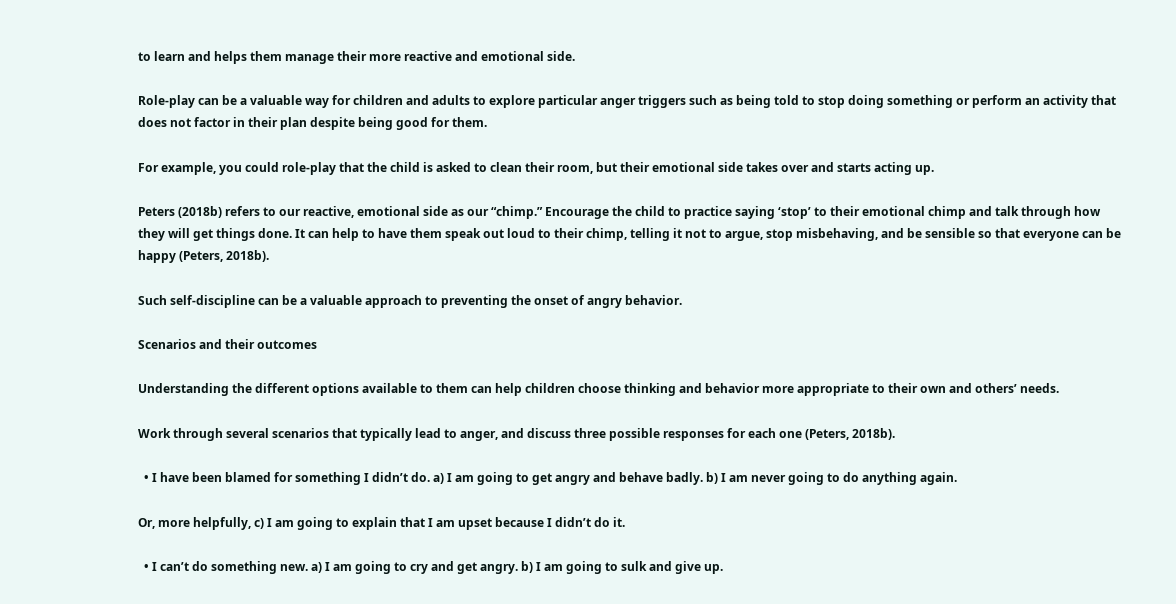to learn and helps them manage their more reactive and emotional side.

Role-play can be a valuable way for children and adults to explore particular anger triggers such as being told to stop doing something or perform an activity that does not factor in their plan despite being good for them.

For example, you could role-play that the child is asked to clean their room, but their emotional side takes over and starts acting up.

Peters (2018b) refers to our reactive, emotional side as our “chimp.” Encourage the child to practice saying ‘stop’ to their emotional chimp and talk through how they will get things done. It can help to have them speak out loud to their chimp, telling it not to argue, stop misbehaving, and be sensible so that everyone can be happy (Peters, 2018b).

Such self-discipline can be a valuable approach to preventing the onset of angry behavior.

Scenarios and their outcomes

Understanding the different options available to them can help children choose thinking and behavior more appropriate to their own and others’ needs.

Work through several scenarios that typically lead to anger, and discuss three possible responses for each one (Peters, 2018b).

  • I have been blamed for something I didn’t do. a) I am going to get angry and behave badly. b) I am never going to do anything again.

Or, more helpfully, c) I am going to explain that I am upset because I didn’t do it.

  • I can’t do something new. a) I am going to cry and get angry. b) I am going to sulk and give up.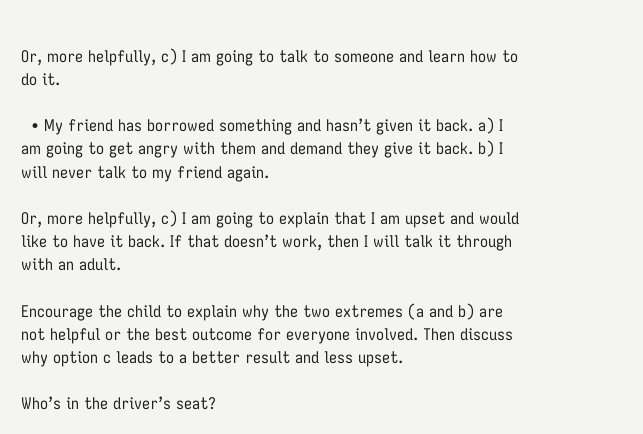Or, more helpfully, c) I am going to talk to someone and learn how to do it.

  • My friend has borrowed something and hasn’t given it back. a) I am going to get angry with them and demand they give it back. b) I will never talk to my friend again.

Or, more helpfully, c) I am going to explain that I am upset and would like to have it back. If that doesn’t work, then I will talk it through with an adult.

Encourage the child to explain why the two extremes (a and b) are not helpful or the best outcome for everyone involved. Then discuss why option c leads to a better result and less upset.

Who’s in the driver’s seat?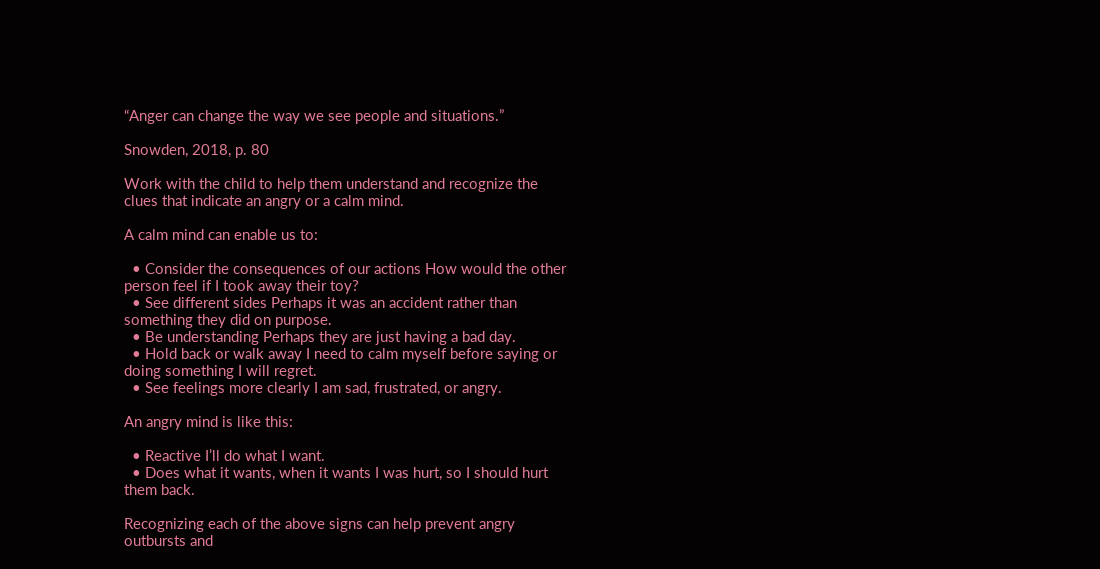“Anger can change the way we see people and situations.”

Snowden, 2018, p. 80

Work with the child to help them understand and recognize the clues that indicate an angry or a calm mind.

A calm mind can enable us to:

  • Consider the consequences of our actions How would the other person feel if I took away their toy?
  • See different sides Perhaps it was an accident rather than something they did on purpose.
  • Be understanding Perhaps they are just having a bad day.
  • Hold back or walk away I need to calm myself before saying or doing something I will regret.
  • See feelings more clearly I am sad, frustrated, or angry.

An angry mind is like this:

  • Reactive I’ll do what I want.
  • Does what it wants, when it wants I was hurt, so I should hurt them back.

Recognizing each of the above signs can help prevent angry outbursts and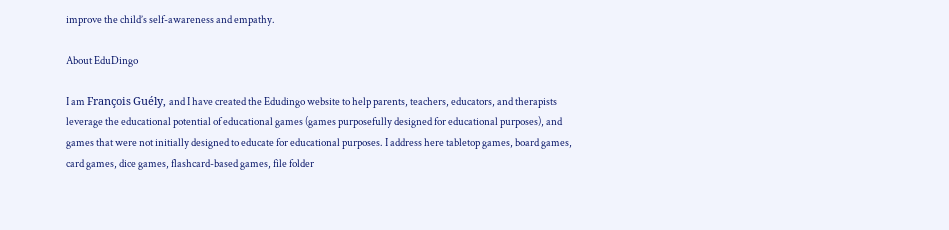improve the child’s self-awareness and empathy.

About EduDingo

I am François Guély, and I have created the Edudingo website to help parents, teachers, educators, and therapists leverage the educational potential of educational games (games purposefully designed for educational purposes), and games that were not initially designed to educate for educational purposes. I address here tabletop games, board games, card games, dice games, flashcard-based games, file folder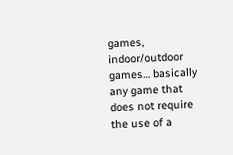games, indoor/outdoor games… basically any game that does not require the use of a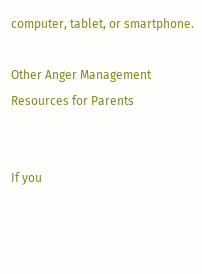computer, tablet, or smartphone.

Other Anger Management Resources for Parents


If you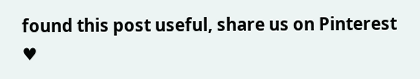found this post useful, share us on Pinterest ♥